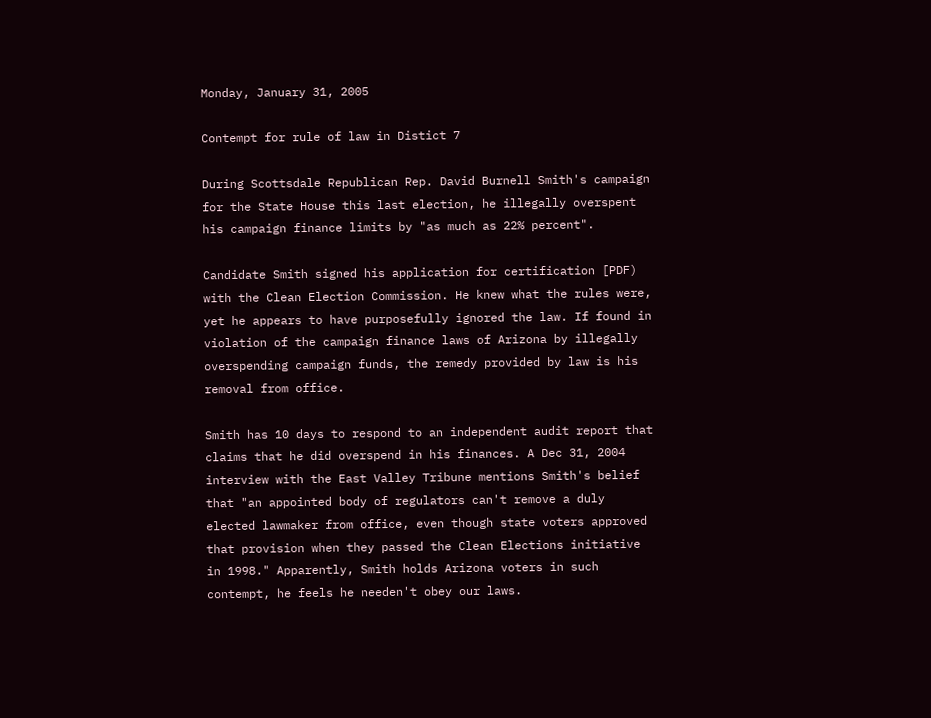Monday, January 31, 2005

Contempt for rule of law in Distict 7

During Scottsdale Republican Rep. David Burnell Smith's campaign for the State House this last election, he illegally overspent his campaign finance limits by "as much as 22% percent".

Candidate Smith signed his application for certification [PDF) with the Clean Election Commission. He knew what the rules were, yet he appears to have purposefully ignored the law. If found in violation of the campaign finance laws of Arizona by illegally overspending campaign funds, the remedy provided by law is his removal from office.

Smith has 10 days to respond to an independent audit report that claims that he did overspend in his finances. A Dec 31, 2004 interview with the East Valley Tribune mentions Smith's belief that "an appointed body of regulators can't remove a duly elected lawmaker from office, even though state voters approved that provision when they passed the Clean Elections initiative in 1998." Apparently, Smith holds Arizona voters in such contempt, he feels he needen't obey our laws.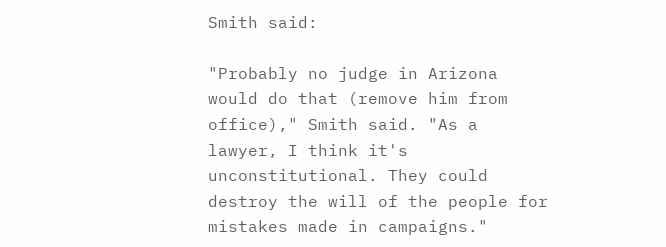Smith said:

"Probably no judge in Arizona would do that (remove him from office)," Smith said. "As a lawyer, I think it's unconstitutional. They could destroy the will of the people for mistakes made in campaigns."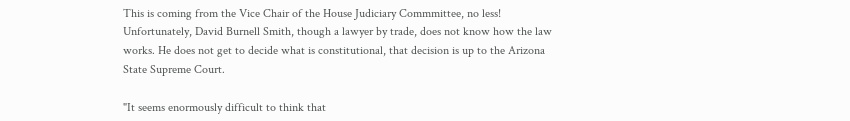This is coming from the Vice Chair of the House Judiciary Commmittee, no less! Unfortunately, David Burnell Smith, though a lawyer by trade, does not know how the law works. He does not get to decide what is constitutional, that decision is up to the Arizona State Supreme Court.

"It seems enormously difficult to think that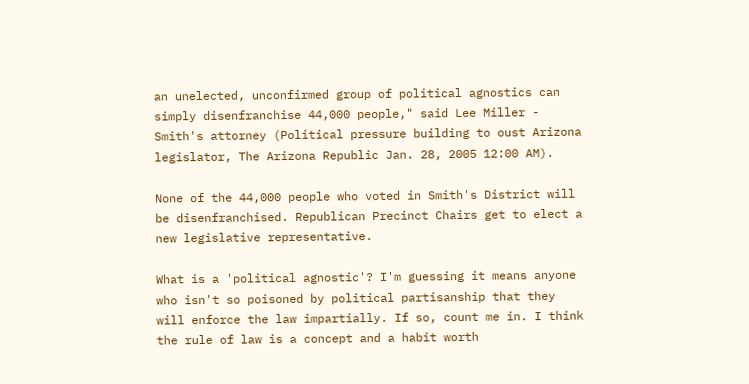an unelected, unconfirmed group of political agnostics can simply disenfranchise 44,000 people," said Lee Miller - Smith's attorney (Political pressure building to oust Arizona legislator, The Arizona Republic Jan. 28, 2005 12:00 AM).

None of the 44,000 people who voted in Smith's District will be disenfranchised. Republican Precinct Chairs get to elect a new legislative representative.

What is a 'political agnostic'? I'm guessing it means anyone who isn't so poisoned by political partisanship that they will enforce the law impartially. If so, count me in. I think the rule of law is a concept and a habit worth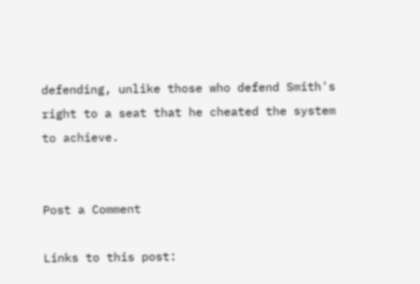defending, unlike those who defend Smith's right to a seat that he cheated the system to achieve.


Post a Comment

Links to this post: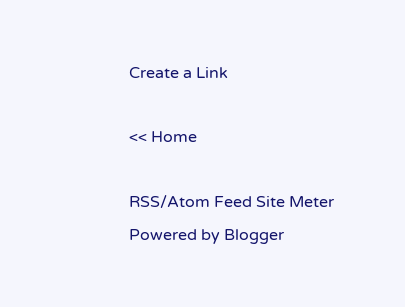Create a Link

<< Home

RSS/Atom Feed Site Meter
Powered by Blogger